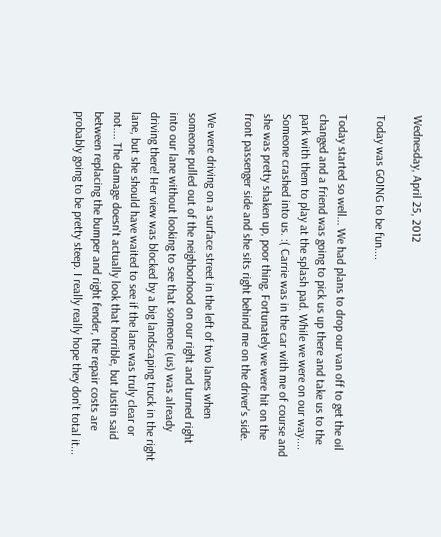Wednesday, April 25, 2012

Today was GOING to be fun....

Today started so well... We had plans to drop our van off to get the oil changed and a friend was going to pick us up there and take us to the park with them to play at the splash pad. While we were on our way.... Someone crashed into us. :( Carrie was in the car with me of course and she was pretty shaken up, poor thing. Fortunately we were hit on the front passenger side and she sits right behind me on the driver's side.

We were driving on a surface street in the left of two lanes when someone pulled out of the neighborhood on our right and turned right into our lane without looking to see that someone (us) was already driving there! Her view was blocked by a big landscaping truck in the right lane, but she should have waited to see if the lane was truly clear or not.... The damage doesn't actually look that horrible, but Justin said between replacing the bumper and right fender, the repair costs are probably going to be pretty steep. I really really hope they don't total it...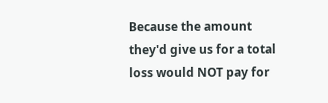Because the amount they'd give us for a total loss would NOT pay for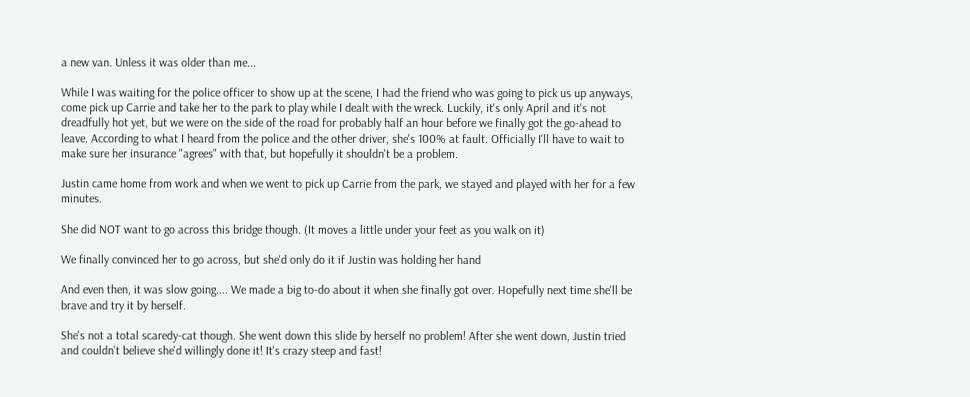a new van. Unless it was older than me...

While I was waiting for the police officer to show up at the scene, I had the friend who was going to pick us up anyways, come pick up Carrie and take her to the park to play while I dealt with the wreck. Luckily, it's only April and it's not dreadfully hot yet, but we were on the side of the road for probably half an hour before we finally got the go-ahead to leave. According to what I heard from the police and the other driver, she's 100% at fault. Officially I'll have to wait to make sure her insurance "agrees" with that, but hopefully it shouldn't be a problem.

Justin came home from work and when we went to pick up Carrie from the park, we stayed and played with her for a few minutes.

She did NOT want to go across this bridge though. (It moves a little under your feet as you walk on it)

We finally convinced her to go across, but she'd only do it if Justin was holding her hand

And even then, it was slow going.... We made a big to-do about it when she finally got over. Hopefully next time she'll be brave and try it by herself.

She's not a total scaredy-cat though. She went down this slide by herself no problem! After she went down, Justin tried and couldn't believe she'd willingly done it! It's crazy steep and fast!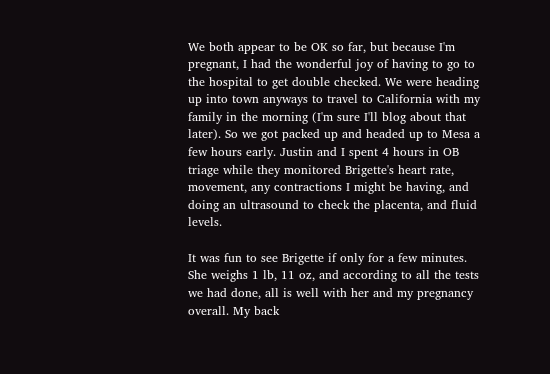We both appear to be OK so far, but because I'm pregnant, I had the wonderful joy of having to go to the hospital to get double checked. We were heading up into town anyways to travel to California with my family in the morning (I'm sure I'll blog about that later). So we got packed up and headed up to Mesa a few hours early. Justin and I spent 4 hours in OB triage while they monitored Brigette's heart rate, movement, any contractions I might be having, and doing an ultrasound to check the placenta, and fluid levels.

It was fun to see Brigette if only for a few minutes. She weighs 1 lb, 11 oz, and according to all the tests we had done, all is well with her and my pregnancy overall. My back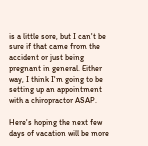is a little sore, but I can't be sure if that came from the accident or just being pregnant in general. Either way, I think I'm going to be setting up an appointment with a chiropractor ASAP.

Here's hoping the next few days of vacation will be more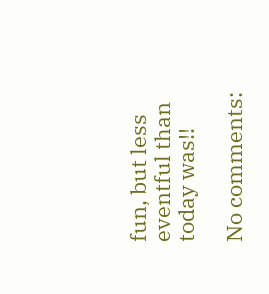fun, but less eventful than today was!!

No comments: